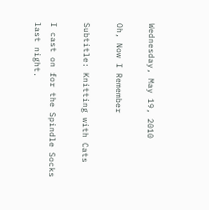Wednesday, May 19, 2010

Oh, Now I Remember

Subtitle: Knitting with Cats

I cast on for the Spindle Socks last night.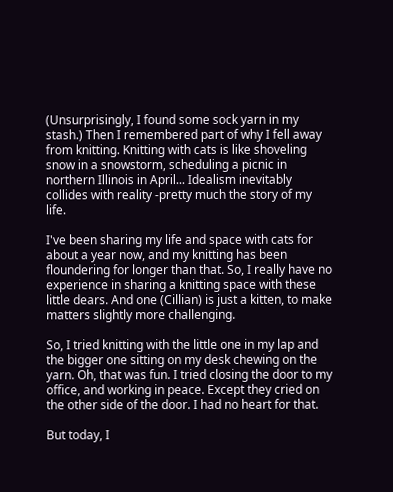(Unsurprisingly, I found some sock yarn in my stash.) Then I remembered part of why I fell away from knitting. Knitting with cats is like shoveling snow in a snowstorm, scheduling a picnic in northern Illinois in April... Idealism inevitably collides with reality -pretty much the story of my life.

I've been sharing my life and space with cats for about a year now, and my knitting has been floundering for longer than that. So, I really have no experience in sharing a knitting space with these little dears. And one (Cillian) is just a kitten, to make matters slightly more challenging.

So, I tried knitting with the little one in my lap and the bigger one sitting on my desk chewing on the yarn. Oh, that was fun. I tried closing the door to my office, and working in peace. Except they cried on the other side of the door. I had no heart for that.

But today, I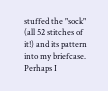stuffed the "sock" (all 52 stitches of it!) and its pattern into my briefcase. Perhaps I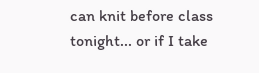can knit before class tonight... or if I take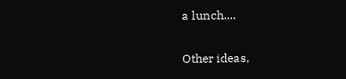a lunch....

Other ideas,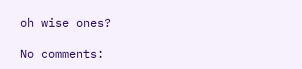oh wise ones?

No comments: